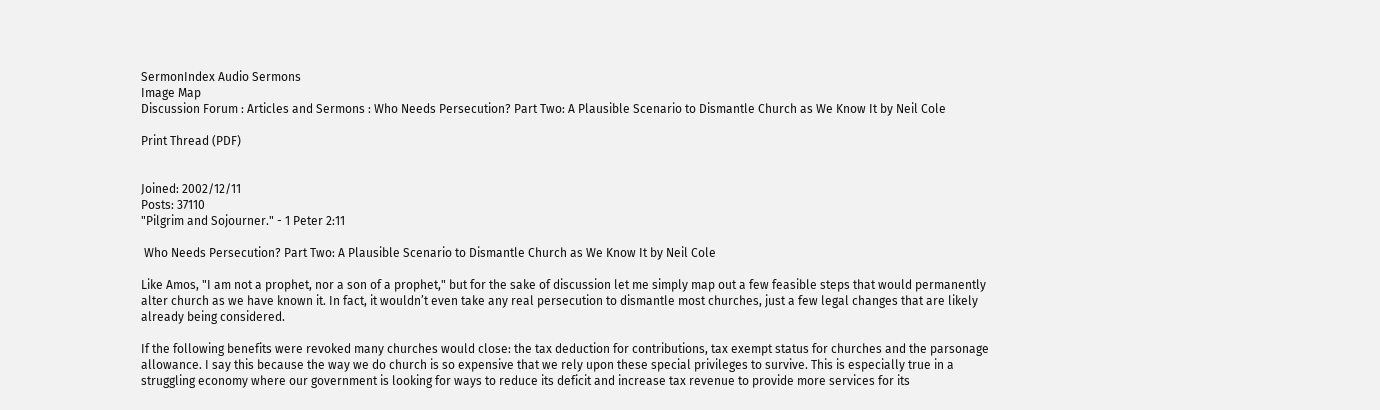SermonIndex Audio Sermons
Image Map
Discussion Forum : Articles and Sermons : Who Needs Persecution? Part Two: A Plausible Scenario to Dismantle Church as We Know It by Neil Cole

Print Thread (PDF)


Joined: 2002/12/11
Posts: 37110
"Pilgrim and Sojourner." - 1 Peter 2:11

 Who Needs Persecution? Part Two: A Plausible Scenario to Dismantle Church as We Know It by Neil Cole

Like Amos, "I am not a prophet, nor a son of a prophet," but for the sake of discussion let me simply map out a few feasible steps that would permanently alter church as we have known it. In fact, it wouldn’t even take any real persecution to dismantle most churches, just a few legal changes that are likely already being considered.

If the following benefits were revoked many churches would close: the tax deduction for contributions, tax exempt status for churches and the parsonage allowance. I say this because the way we do church is so expensive that we rely upon these special privileges to survive. This is especially true in a struggling economy where our government is looking for ways to reduce its deficit and increase tax revenue to provide more services for its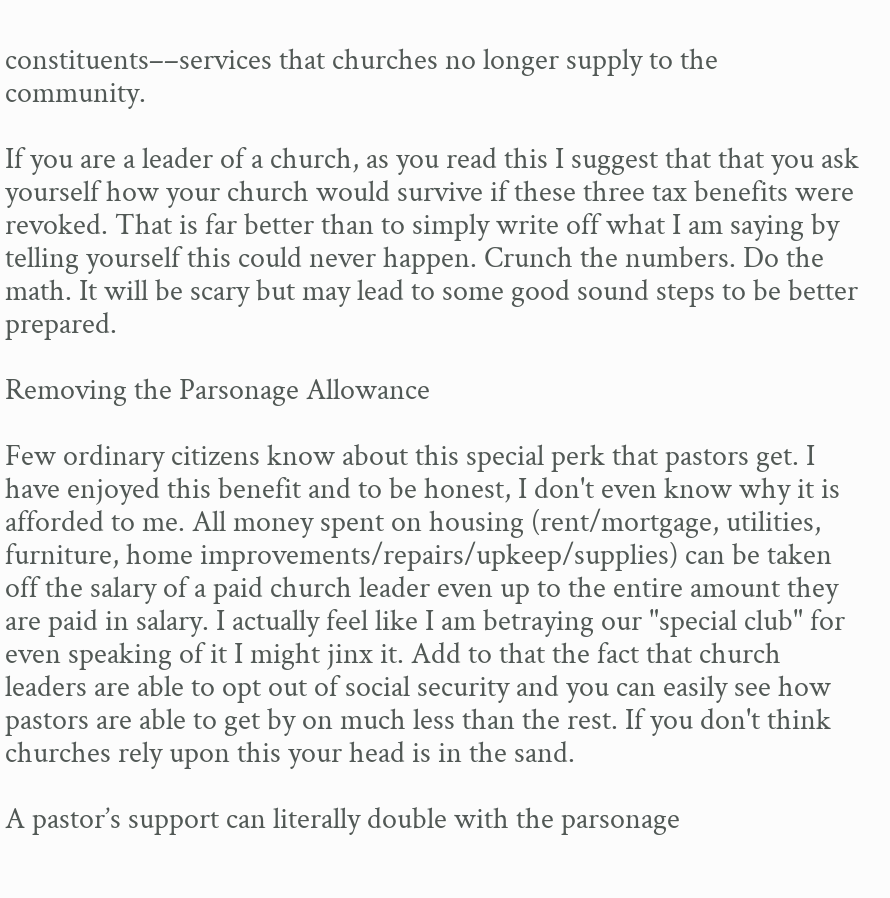constituents––services that churches no longer supply to the community.

If you are a leader of a church, as you read this I suggest that that you ask yourself how your church would survive if these three tax benefits were revoked. That is far better than to simply write off what I am saying by telling yourself this could never happen. Crunch the numbers. Do the math. It will be scary but may lead to some good sound steps to be better prepared.

Removing the Parsonage Allowance

Few ordinary citizens know about this special perk that pastors get. I have enjoyed this benefit and to be honest, I don't even know why it is afforded to me. All money spent on housing (rent/mortgage, utilities, furniture, home improvements/repairs/upkeep/supplies) can be taken off the salary of a paid church leader even up to the entire amount they are paid in salary. I actually feel like I am betraying our "special club" for even speaking of it I might jinx it. Add to that the fact that church leaders are able to opt out of social security and you can easily see how pastors are able to get by on much less than the rest. If you don't think churches rely upon this your head is in the sand.

A pastor’s support can literally double with the parsonage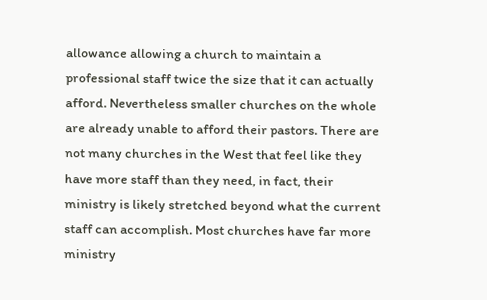allowance allowing a church to maintain a professional staff twice the size that it can actually afford. Nevertheless smaller churches on the whole are already unable to afford their pastors. There are not many churches in the West that feel like they have more staff than they need, in fact, their ministry is likely stretched beyond what the current staff can accomplish. Most churches have far more ministry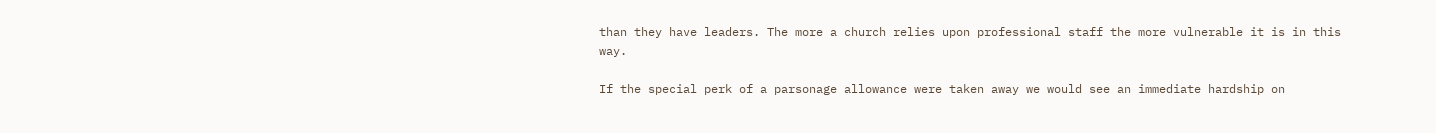than they have leaders. The more a church relies upon professional staff the more vulnerable it is in this way.

If the special perk of a parsonage allowance were taken away we would see an immediate hardship on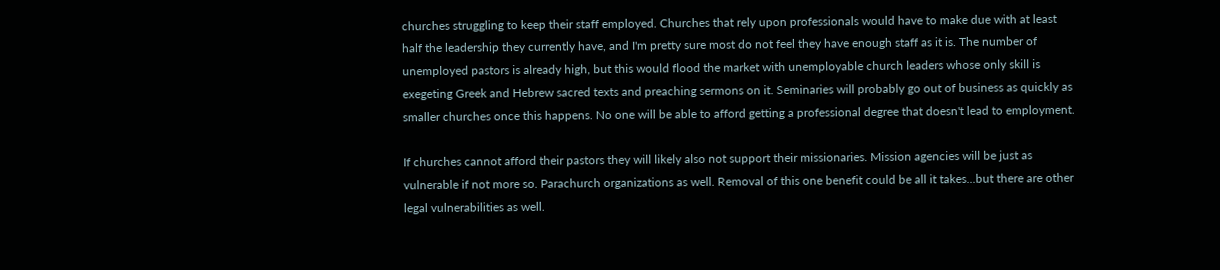churches struggling to keep their staff employed. Churches that rely upon professionals would have to make due with at least half the leadership they currently have, and I'm pretty sure most do not feel they have enough staff as it is. The number of unemployed pastors is already high, but this would flood the market with unemployable church leaders whose only skill is exegeting Greek and Hebrew sacred texts and preaching sermons on it. Seminaries will probably go out of business as quickly as smaller churches once this happens. No one will be able to afford getting a professional degree that doesn't lead to employment.

If churches cannot afford their pastors they will likely also not support their missionaries. Mission agencies will be just as vulnerable if not more so. Parachurch organizations as well. Removal of this one benefit could be all it takes...but there are other legal vulnerabilities as well.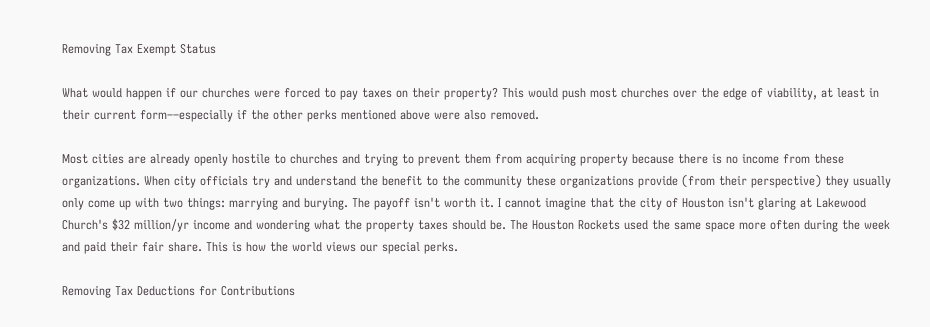Removing Tax Exempt Status

What would happen if our churches were forced to pay taxes on their property? This would push most churches over the edge of viability, at least in their current form––especially if the other perks mentioned above were also removed.

Most cities are already openly hostile to churches and trying to prevent them from acquiring property because there is no income from these organizations. When city officials try and understand the benefit to the community these organizations provide (from their perspective) they usually only come up with two things: marrying and burying. The payoff isn't worth it. I cannot imagine that the city of Houston isn't glaring at Lakewood Church's $32 million/yr income and wondering what the property taxes should be. The Houston Rockets used the same space more often during the week and paid their fair share. This is how the world views our special perks.

Removing Tax Deductions for Contributions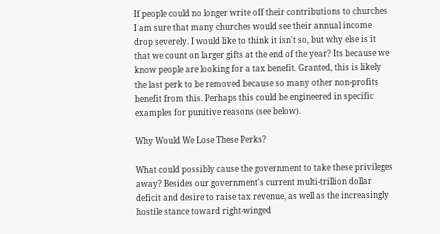If people could no longer write off their contributions to churches I am sure that many churches would see their annual income drop severely. I would like to think it isn't so, but why else is it that we count on larger gifts at the end of the year? Its because we know people are looking for a tax benefit. Granted, this is likely the last perk to be removed because so many other non-profits benefit from this. Perhaps this could be engineered in specific examples for punitive reasons (see below).

Why Would We Lose These Perks?

What could possibly cause the government to take these privileges away? Besides our government's current multi-trillion dollar deficit and desire to raise tax revenue, as well as the increasingly hostile stance toward right-winged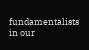fundamentalists in our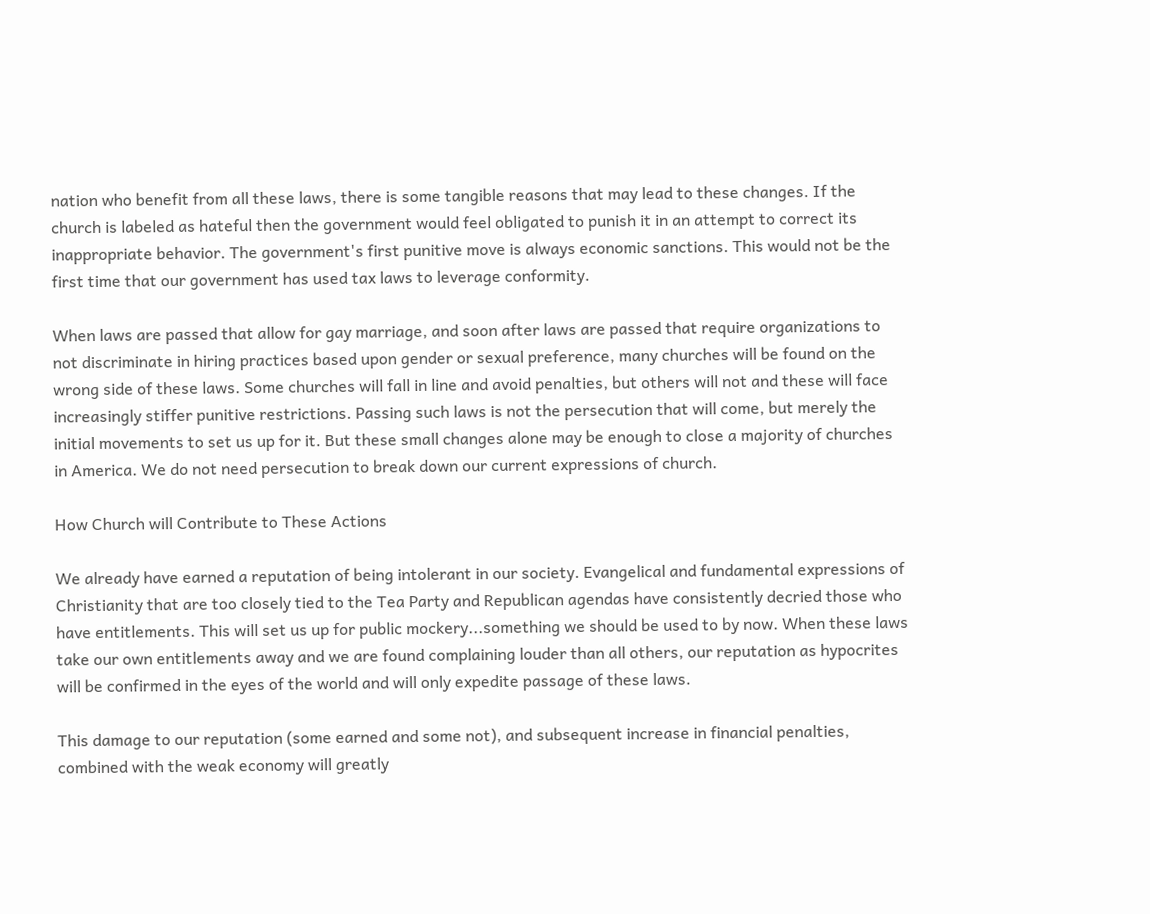nation who benefit from all these laws, there is some tangible reasons that may lead to these changes. If the church is labeled as hateful then the government would feel obligated to punish it in an attempt to correct its inappropriate behavior. The government's first punitive move is always economic sanctions. This would not be the first time that our government has used tax laws to leverage conformity.

When laws are passed that allow for gay marriage, and soon after laws are passed that require organizations to not discriminate in hiring practices based upon gender or sexual preference, many churches will be found on the wrong side of these laws. Some churches will fall in line and avoid penalties, but others will not and these will face increasingly stiffer punitive restrictions. Passing such laws is not the persecution that will come, but merely the initial movements to set us up for it. But these small changes alone may be enough to close a majority of churches in America. We do not need persecution to break down our current expressions of church.

How Church will Contribute to These Actions

We already have earned a reputation of being intolerant in our society. Evangelical and fundamental expressions of Christianity that are too closely tied to the Tea Party and Republican agendas have consistently decried those who have entitlements. This will set us up for public mockery...something we should be used to by now. When these laws take our own entitlements away and we are found complaining louder than all others, our reputation as hypocrites will be confirmed in the eyes of the world and will only expedite passage of these laws.

This damage to our reputation (some earned and some not), and subsequent increase in financial penalties, combined with the weak economy will greatly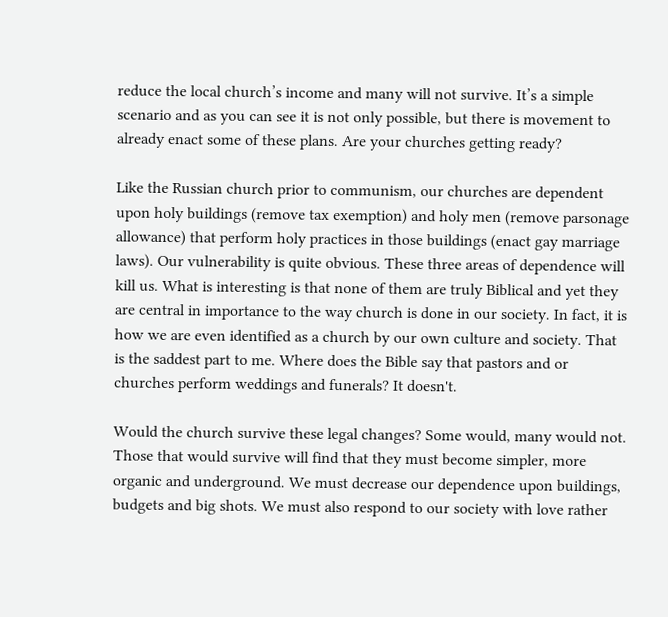reduce the local church’s income and many will not survive. It’s a simple scenario and as you can see it is not only possible, but there is movement to already enact some of these plans. Are your churches getting ready?

Like the Russian church prior to communism, our churches are dependent upon holy buildings (remove tax exemption) and holy men (remove parsonage allowance) that perform holy practices in those buildings (enact gay marriage laws). Our vulnerability is quite obvious. These three areas of dependence will kill us. What is interesting is that none of them are truly Biblical and yet they are central in importance to the way church is done in our society. In fact, it is how we are even identified as a church by our own culture and society. That is the saddest part to me. Where does the Bible say that pastors and or churches perform weddings and funerals? It doesn't.

Would the church survive these legal changes? Some would, many would not. Those that would survive will find that they must become simpler, more organic and underground. We must decrease our dependence upon buildings, budgets and big shots. We must also respond to our society with love rather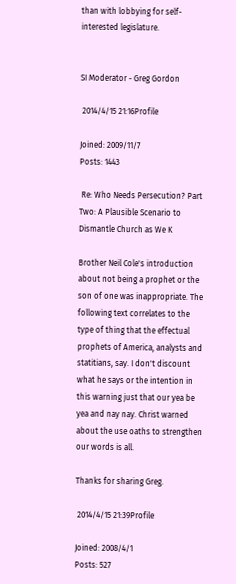than with lobbying for self-interested legislature.


SI Moderator - Greg Gordon

 2014/4/15 21:16Profile

Joined: 2009/11/7
Posts: 1443

 Re: Who Needs Persecution? Part Two: A Plausible Scenario to Dismantle Church as We K

Brother Neil Cole's introduction about not being a prophet or the son of one was inappropriate. The following text correlates to the type of thing that the effectual prophets of America, analysts and statitians, say. I don't discount what he says or the intention in this warning just that our yea be yea and nay nay. Christ warned about the use oaths to strengthen our words is all.

Thanks for sharing Greg.

 2014/4/15 21:39Profile

Joined: 2008/4/1
Posts: 527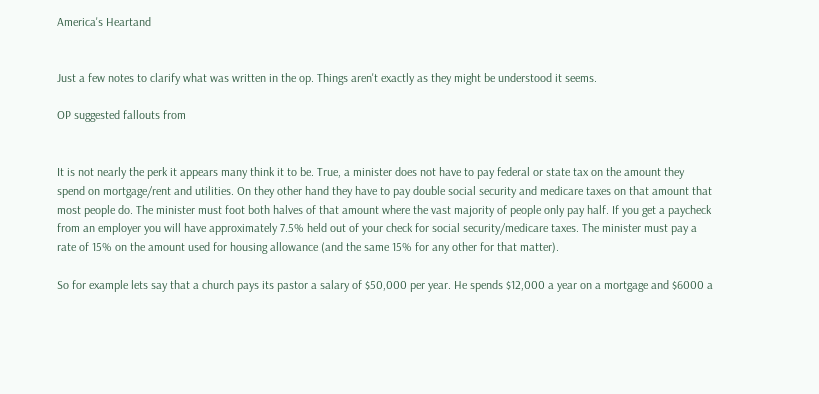America's Heartand


Just a few notes to clarify what was written in the op. Things aren't exactly as they might be understood it seems.

OP suggested fallouts from


It is not nearly the perk it appears many think it to be. True, a minister does not have to pay federal or state tax on the amount they spend on mortgage/rent and utilities. On they other hand they have to pay double social security and medicare taxes on that amount that most people do. The minister must foot both halves of that amount where the vast majority of people only pay half. If you get a paycheck from an employer you will have approximately 7.5% held out of your check for social security/medicare taxes. The minister must pay a rate of 15% on the amount used for housing allowance (and the same 15% for any other for that matter).

So for example lets say that a church pays its pastor a salary of $50,000 per year. He spends $12,000 a year on a mortgage and $6000 a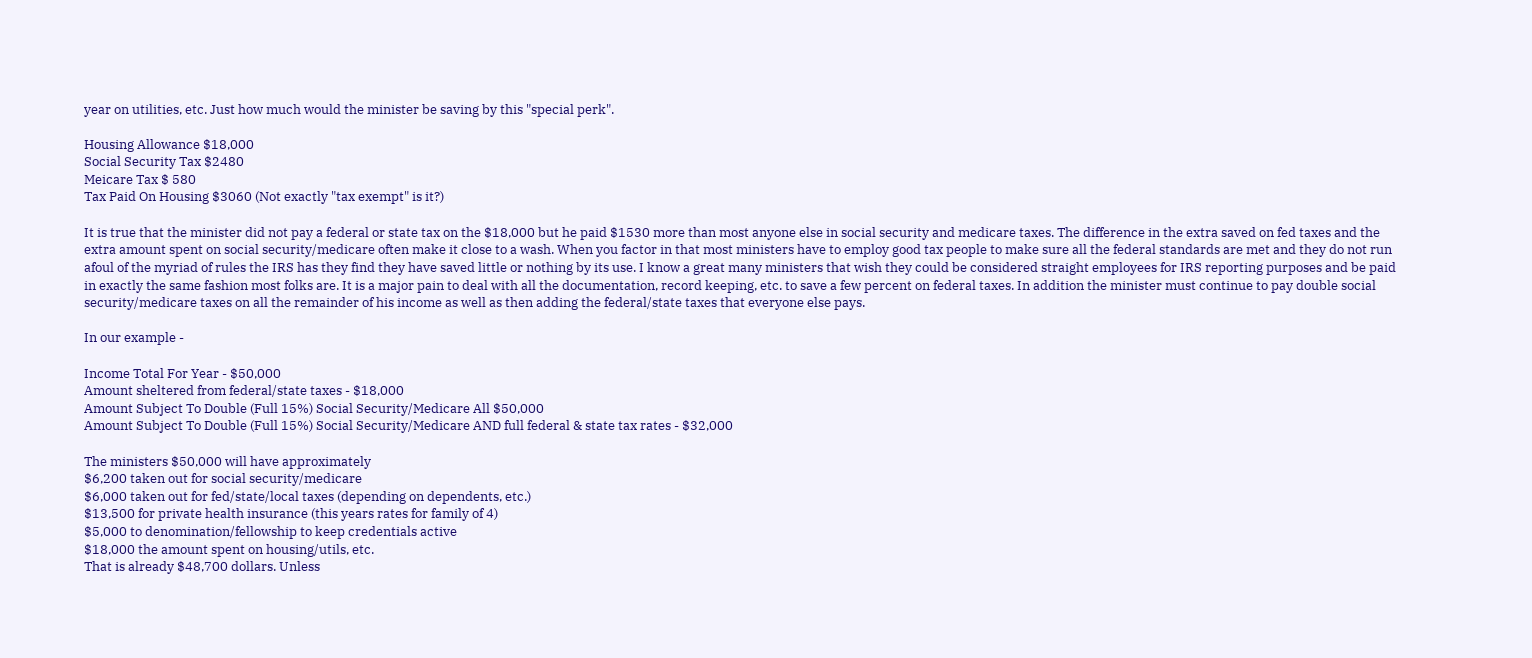year on utilities, etc. Just how much would the minister be saving by this "special perk".

Housing Allowance $18,000
Social Security Tax $2480
Meicare Tax $ 580
Tax Paid On Housing $3060 (Not exactly "tax exempt" is it?)

It is true that the minister did not pay a federal or state tax on the $18,000 but he paid $1530 more than most anyone else in social security and medicare taxes. The difference in the extra saved on fed taxes and the extra amount spent on social security/medicare often make it close to a wash. When you factor in that most ministers have to employ good tax people to make sure all the federal standards are met and they do not run afoul of the myriad of rules the IRS has they find they have saved little or nothing by its use. I know a great many ministers that wish they could be considered straight employees for IRS reporting purposes and be paid in exactly the same fashion most folks are. It is a major pain to deal with all the documentation, record keeping, etc. to save a few percent on federal taxes. In addition the minister must continue to pay double social security/medicare taxes on all the remainder of his income as well as then adding the federal/state taxes that everyone else pays.

In our example -

Income Total For Year - $50,000
Amount sheltered from federal/state taxes - $18,000
Amount Subject To Double (Full 15%) Social Security/Medicare All $50,000
Amount Subject To Double (Full 15%) Social Security/Medicare AND full federal & state tax rates - $32,000

The ministers $50,000 will have approximately
$6,200 taken out for social security/medicare
$6,000 taken out for fed/state/local taxes (depending on dependents, etc.)
$13,500 for private health insurance (this years rates for family of 4)
$5,000 to denomination/fellowship to keep credentials active
$18,000 the amount spent on housing/utils, etc.
That is already $48,700 dollars. Unless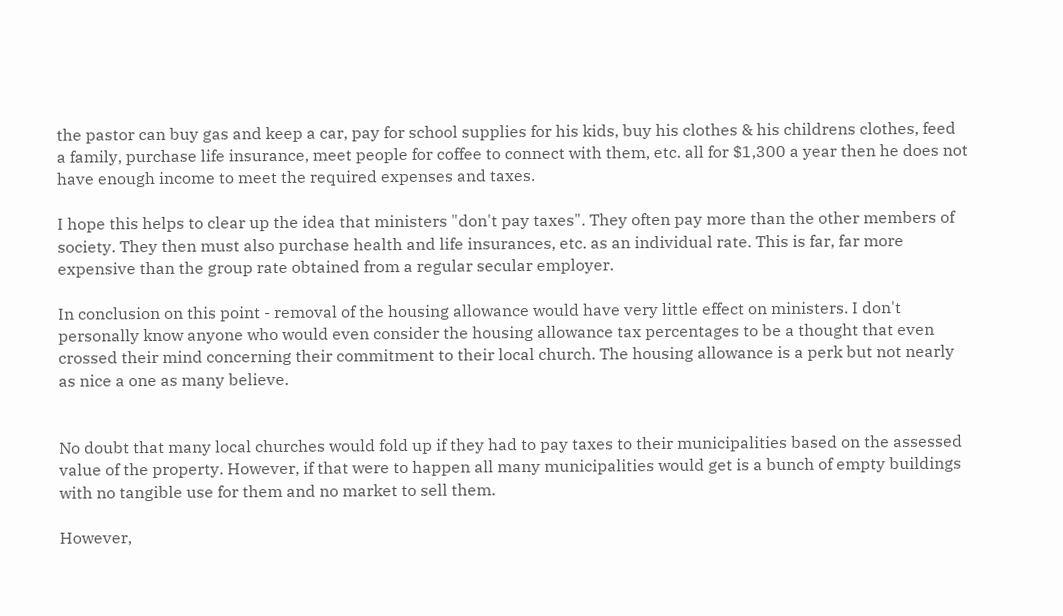the pastor can buy gas and keep a car, pay for school supplies for his kids, buy his clothes & his childrens clothes, feed a family, purchase life insurance, meet people for coffee to connect with them, etc. all for $1,300 a year then he does not have enough income to meet the required expenses and taxes.

I hope this helps to clear up the idea that ministers "don't pay taxes". They often pay more than the other members of society. They then must also purchase health and life insurances, etc. as an individual rate. This is far, far more expensive than the group rate obtained from a regular secular employer.

In conclusion on this point - removal of the housing allowance would have very little effect on ministers. I don't personally know anyone who would even consider the housing allowance tax percentages to be a thought that even crossed their mind concerning their commitment to their local church. The housing allowance is a perk but not nearly as nice a one as many believe.


No doubt that many local churches would fold up if they had to pay taxes to their municipalities based on the assessed value of the property. However, if that were to happen all many municipalities would get is a bunch of empty buildings with no tangible use for them and no market to sell them.

However,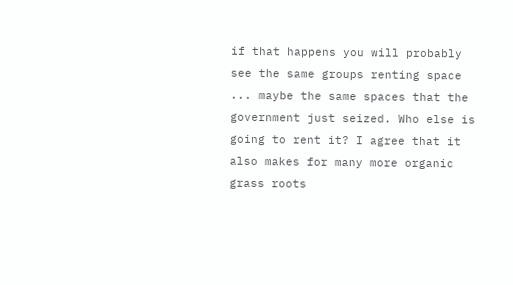if that happens you will probably see the same groups renting space ... maybe the same spaces that the government just seized. Who else is going to rent it? I agree that it also makes for many more organic grass roots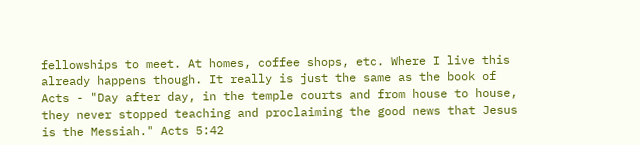fellowships to meet. At homes, coffee shops, etc. Where I live this already happens though. It really is just the same as the book of Acts - "Day after day, in the temple courts and from house to house, they never stopped teaching and proclaiming the good news that Jesus is the Messiah." Acts 5:42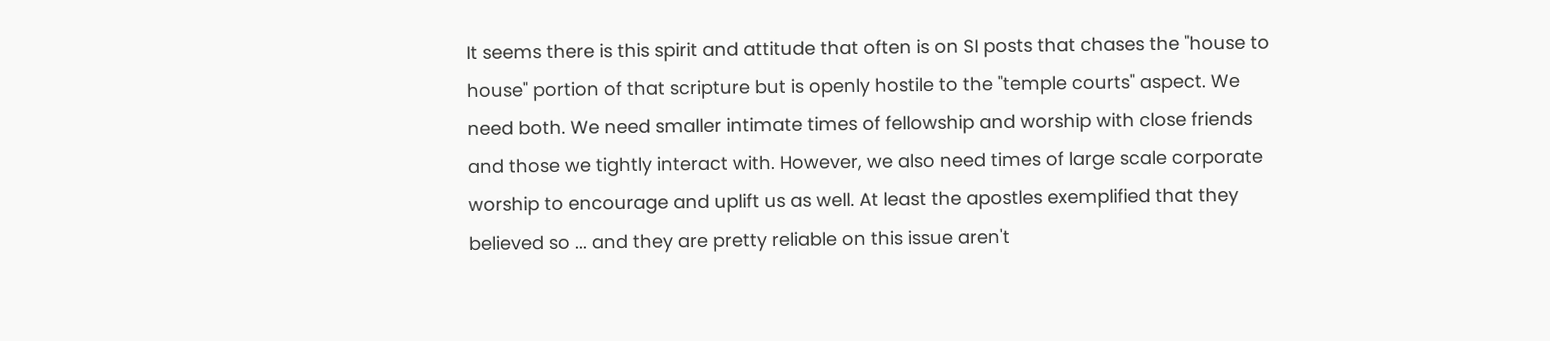It seems there is this spirit and attitude that often is on SI posts that chases the "house to house" portion of that scripture but is openly hostile to the "temple courts" aspect. We need both. We need smaller intimate times of fellowship and worship with close friends and those we tightly interact with. However, we also need times of large scale corporate worship to encourage and uplift us as well. At least the apostles exemplified that they believed so ... and they are pretty reliable on this issue aren't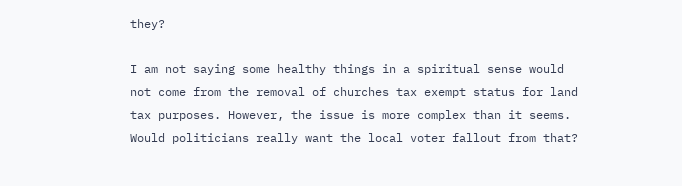they?

I am not saying some healthy things in a spiritual sense would not come from the removal of churches tax exempt status for land tax purposes. However, the issue is more complex than it seems. Would politicians really want the local voter fallout from that?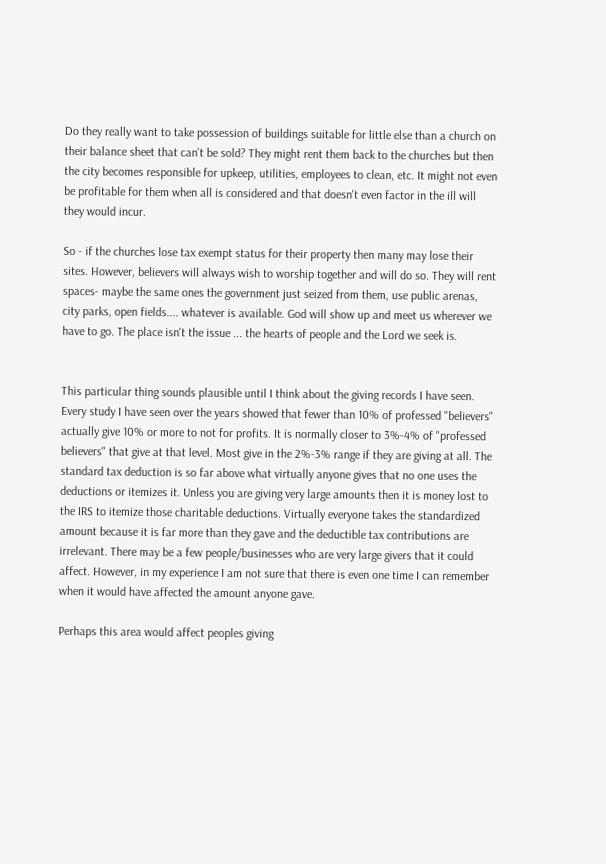Do they really want to take possession of buildings suitable for little else than a church on their balance sheet that can't be sold? They might rent them back to the churches but then the city becomes responsible for upkeep, utilities, employees to clean, etc. It might not even be profitable for them when all is considered and that doesn't even factor in the ill will they would incur.

So - if the churches lose tax exempt status for their property then many may lose their sites. However, believers will always wish to worship together and will do so. They will rent spaces- maybe the same ones the government just seized from them, use public arenas, city parks, open fields.... whatever is available. God will show up and meet us wherever we have to go. The place isn't the issue ... the hearts of people and the Lord we seek is.


This particular thing sounds plausible until I think about the giving records I have seen. Every study I have seen over the years showed that fewer than 10% of professed "believers" actually give 10% or more to not for profits. It is normally closer to 3%-4% of "professed believers" that give at that level. Most give in the 2%-3% range if they are giving at all. The standard tax deduction is so far above what virtually anyone gives that no one uses the deductions or itemizes it. Unless you are giving very large amounts then it is money lost to the IRS to itemize those charitable deductions. Virtually everyone takes the standardized amount because it is far more than they gave and the deductible tax contributions are irrelevant. There may be a few people/businesses who are very large givers that it could affect. However, in my experience I am not sure that there is even one time I can remember when it would have affected the amount anyone gave.

Perhaps this area would affect peoples giving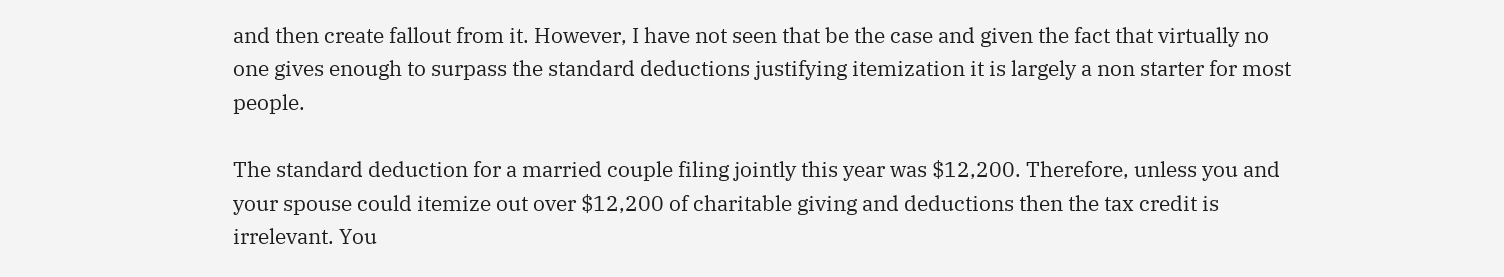and then create fallout from it. However, I have not seen that be the case and given the fact that virtually no one gives enough to surpass the standard deductions justifying itemization it is largely a non starter for most people.

The standard deduction for a married couple filing jointly this year was $12,200. Therefore, unless you and your spouse could itemize out over $12,200 of charitable giving and deductions then the tax credit is irrelevant. You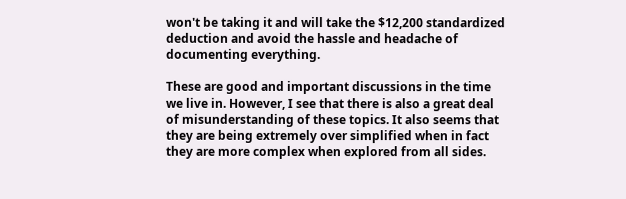won't be taking it and will take the $12,200 standardized deduction and avoid the hassle and headache of documenting everything.

These are good and important discussions in the time we live in. However, I see that there is also a great deal of misunderstanding of these topics. It also seems that they are being extremely over simplified when in fact they are more complex when explored from all sides.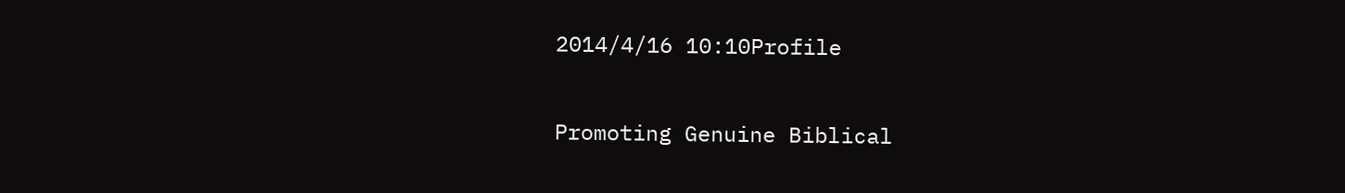2014/4/16 10:10Profile

Promoting Genuine Biblical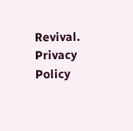Revival.
Privacy Policy